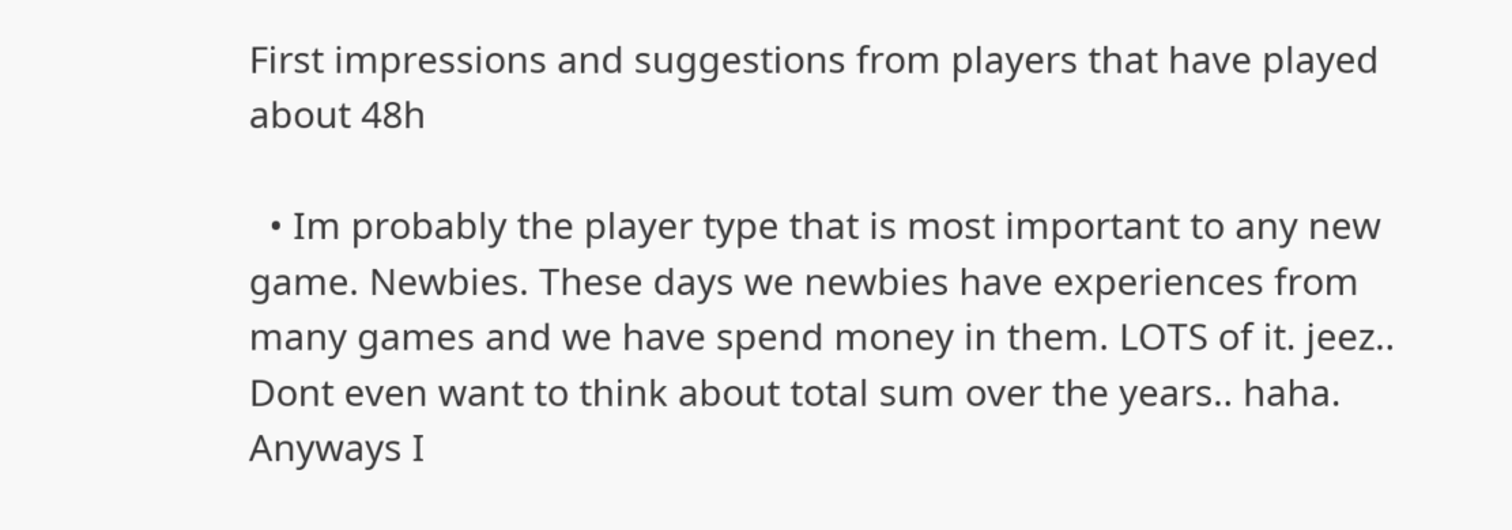First impressions and suggestions from players that have played about 48h

  • Im probably the player type that is most important to any new game. Newbies. These days we newbies have experiences from many games and we have spend money in them. LOTS of it. jeez.. Dont even want to think about total sum over the years.. haha. Anyways I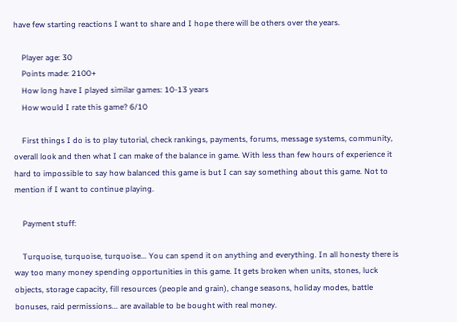have few starting reactions I want to share and I hope there will be others over the years.

    Player age: 30
    Points made: 2100+
    How long have I played similar games: 10-13 years
    How would I rate this game? 6/10

    First things I do is to play tutorial, check rankings, payments, forums, message systems, community, overall look and then what I can make of the balance in game. With less than few hours of experience it hard to impossible to say how balanced this game is but I can say something about this game. Not to mention if I want to continue playing.

    Payment stuff:

    Turquoise, turquoise, turquoise... You can spend it on anything and everything. In all honesty there is way too many money spending opportunities in this game. It gets broken when units, stones, luck objects, storage capacity, fill resources (people and grain), change seasons, holiday modes, battle bonuses, raid permissions... are available to be bought with real money.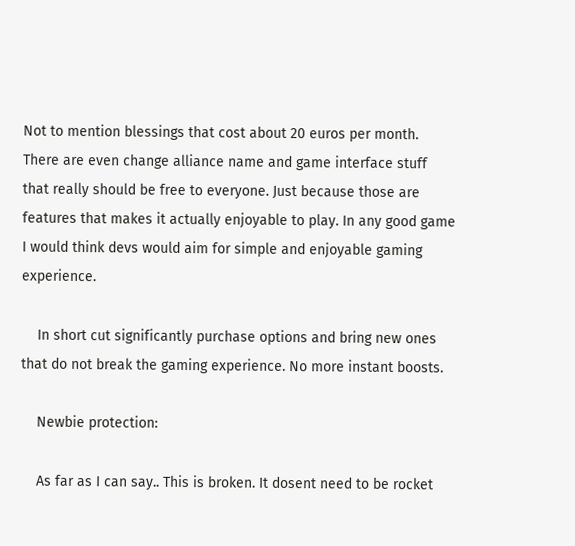Not to mention blessings that cost about 20 euros per month. There are even change alliance name and game interface stuff that really should be free to everyone. Just because those are features that makes it actually enjoyable to play. In any good game I would think devs would aim for simple and enjoyable gaming experience.

    In short cut significantly purchase options and bring new ones that do not break the gaming experience. No more instant boosts.

    Newbie protection:

    As far as I can say.. This is broken. It dosent need to be rocket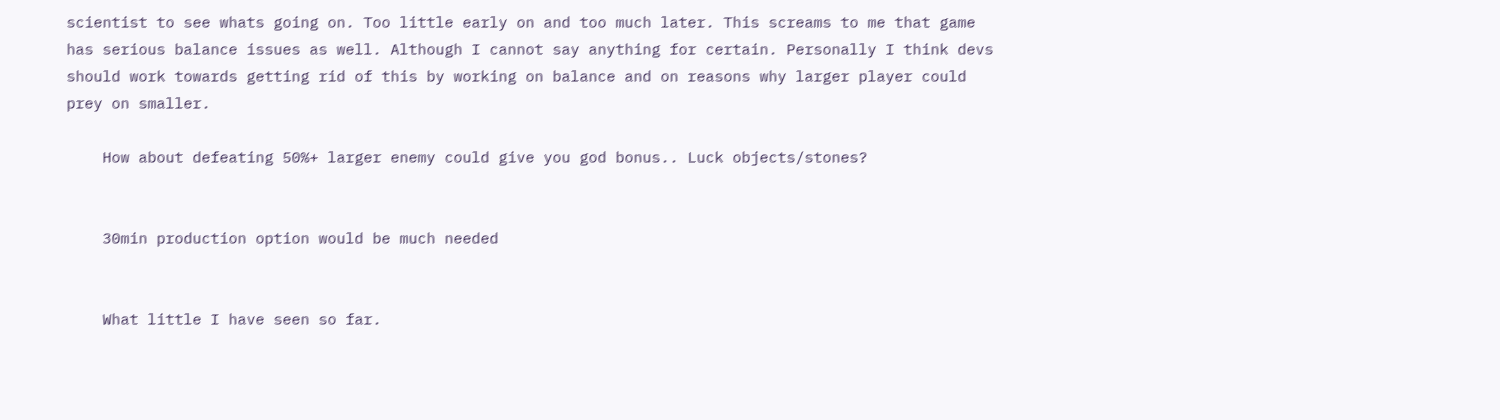scientist to see whats going on. Too little early on and too much later. This screams to me that game has serious balance issues as well. Although I cannot say anything for certain. Personally I think devs should work towards getting rid of this by working on balance and on reasons why larger player could prey on smaller.

    How about defeating 50%+ larger enemy could give you god bonus.. Luck objects/stones?


    30min production option would be much needed


    What little I have seen so far.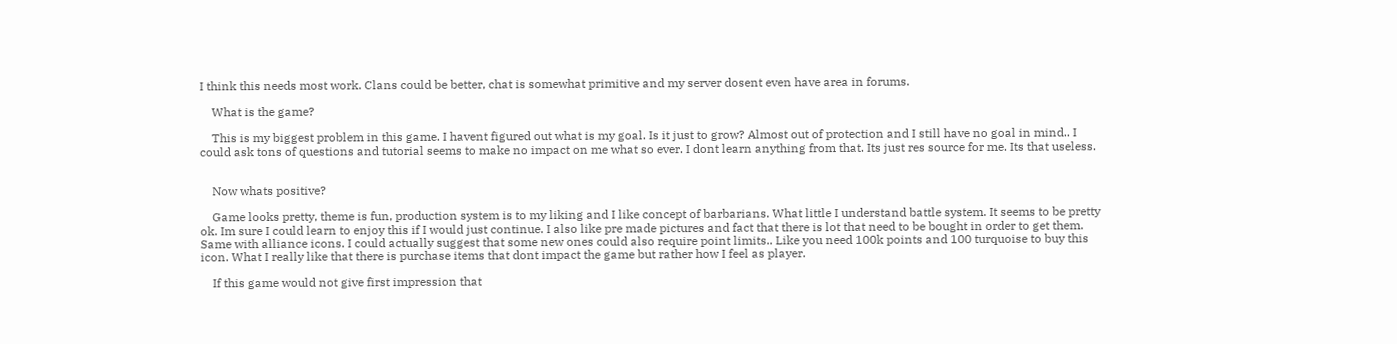I think this needs most work. Clans could be better, chat is somewhat primitive and my server dosent even have area in forums.

    What is the game?

    This is my biggest problem in this game. I havent figured out what is my goal. Is it just to grow? Almost out of protection and I still have no goal in mind.. I could ask tons of questions and tutorial seems to make no impact on me what so ever. I dont learn anything from that. Its just res source for me. Its that useless.


    Now whats positive?

    Game looks pretty, theme is fun, production system is to my liking and I like concept of barbarians. What little I understand battle system. It seems to be pretty ok. Im sure I could learn to enjoy this if I would just continue. I also like pre made pictures and fact that there is lot that need to be bought in order to get them. Same with alliance icons. I could actually suggest that some new ones could also require point limits.. Like you need 100k points and 100 turquoise to buy this icon. What I really like that there is purchase items that dont impact the game but rather how I feel as player.

    If this game would not give first impression that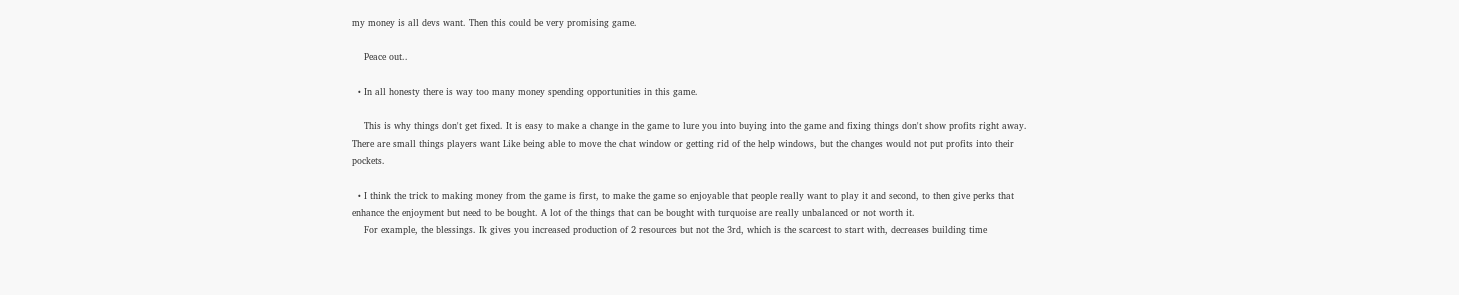my money is all devs want. Then this could be very promising game.

    Peace out..

  • In all honesty there is way too many money spending opportunities in this game.

    This is why things don't get fixed. It is easy to make a change in the game to lure you into buying into the game and fixing things don't show profits right away. There are small things players want Like being able to move the chat window or getting rid of the help windows, but the changes would not put profits into their pockets.

  • I think the trick to making money from the game is first, to make the game so enjoyable that people really want to play it and second, to then give perks that enhance the enjoyment but need to be bought. A lot of the things that can be bought with turquoise are really unbalanced or not worth it.
    For example, the blessings. Ik gives you increased production of 2 resources but not the 3rd, which is the scarcest to start with, decreases building time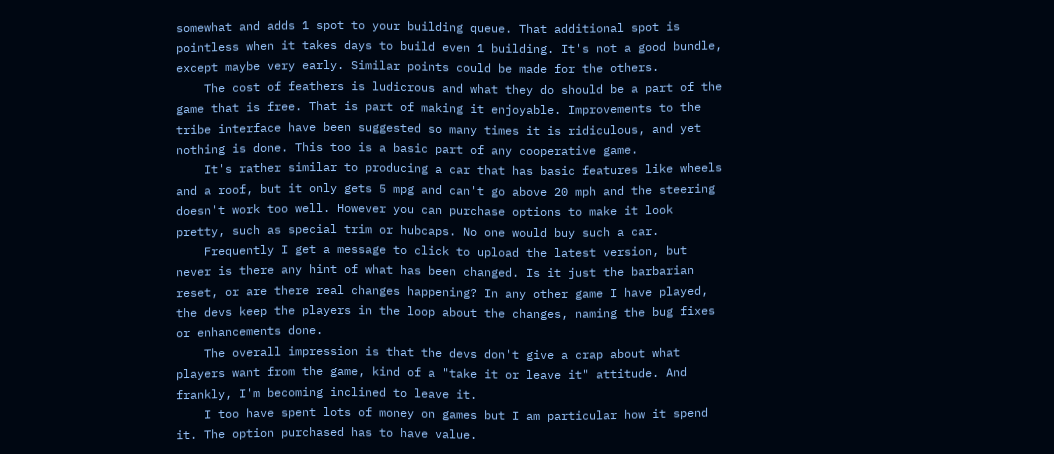somewhat and adds 1 spot to your building queue. That additional spot is pointless when it takes days to build even 1 building. It's not a good bundle, except maybe very early. Similar points could be made for the others.
    The cost of feathers is ludicrous and what they do should be a part of the game that is free. That is part of making it enjoyable. Improvements to the tribe interface have been suggested so many times it is ridiculous, and yet nothing is done. This too is a basic part of any cooperative game.
    It's rather similar to producing a car that has basic features like wheels and a roof, but it only gets 5 mpg and can't go above 20 mph and the steering doesn't work too well. However you can purchase options to make it look pretty, such as special trim or hubcaps. No one would buy such a car.
    Frequently I get a message to click to upload the latest version, but never is there any hint of what has been changed. Is it just the barbarian reset, or are there real changes happening? In any other game I have played, the devs keep the players in the loop about the changes, naming the bug fixes or enhancements done.
    The overall impression is that the devs don't give a crap about what players want from the game, kind of a "take it or leave it" attitude. And frankly, I'm becoming inclined to leave it.
    I too have spent lots of money on games but I am particular how it spend it. The option purchased has to have value.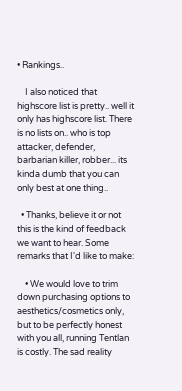• Rankings..

    I also noticed that highscore list is pretty.. well it only has highscore list. There is no lists on.. who is top attacker, defender, barbarian killer, robber... its kinda dumb that you can only best at one thing..

  • Thanks, believe it or not this is the kind of feedback we want to hear. Some remarks that I'd like to make:

    • We would love to trim down purchasing options to aesthetics/cosmetics only, but to be perfectly honest with you all, running Tentlan is costly. The sad reality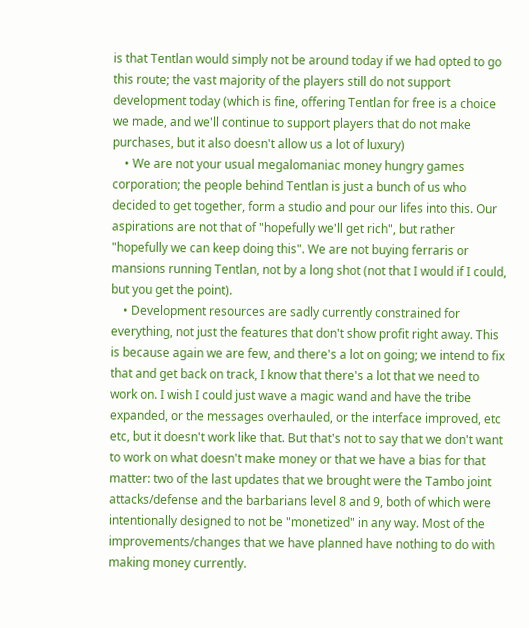is that Tentlan would simply not be around today if we had opted to go this route; the vast majority of the players still do not support development today (which is fine, offering Tentlan for free is a choice we made, and we'll continue to support players that do not make purchases, but it also doesn't allow us a lot of luxury)
    • We are not your usual megalomaniac money hungry games corporation; the people behind Tentlan is just a bunch of us who decided to get together, form a studio and pour our lifes into this. Our aspirations are not that of "hopefully we'll get rich", but rather "hopefully we can keep doing this". We are not buying ferraris or mansions running Tentlan, not by a long shot (not that I would if I could, but you get the point).
    • Development resources are sadly currently constrained for everything, not just the features that don't show profit right away. This is because again we are few, and there's a lot on going; we intend to fix that and get back on track, I know that there's a lot that we need to work on. I wish I could just wave a magic wand and have the tribe expanded, or the messages overhauled, or the interface improved, etc etc, but it doesn't work like that. But that's not to say that we don't want to work on what doesn't make money or that we have a bias for that matter: two of the last updates that we brought were the Tambo joint attacks/defense and the barbarians level 8 and 9, both of which were intentionally designed to not be "monetized" in any way. Most of the improvements/changes that we have planned have nothing to do with making money currently.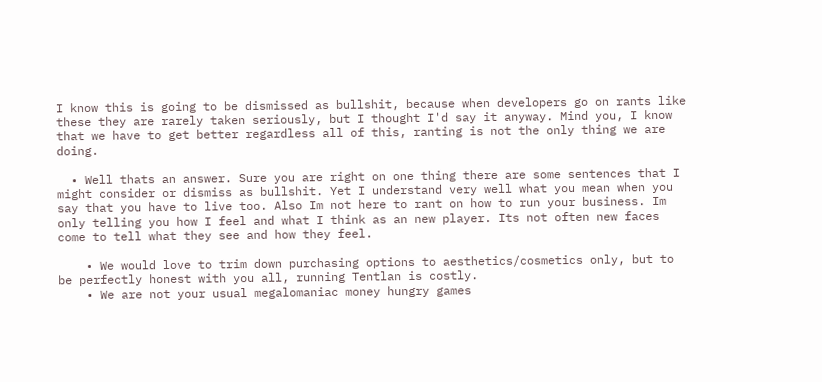I know this is going to be dismissed as bullshit, because when developers go on rants like these they are rarely taken seriously, but I thought I'd say it anyway. Mind you, I know that we have to get better regardless all of this, ranting is not the only thing we are doing.

  • Well thats an answer. Sure you are right on one thing there are some sentences that I might consider or dismiss as bullshit. Yet I understand very well what you mean when you say that you have to live too. Also Im not here to rant on how to run your business. Im only telling you how I feel and what I think as an new player. Its not often new faces come to tell what they see and how they feel.

    • We would love to trim down purchasing options to aesthetics/cosmetics only, but to be perfectly honest with you all, running Tentlan is costly.
    • We are not your usual megalomaniac money hungry games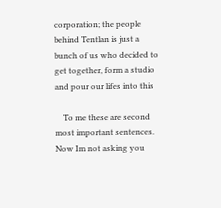corporation; the people behind Tentlan is just a bunch of us who decided to get together, form a studio and pour our lifes into this

    To me these are second most important sentences. Now Im not asking you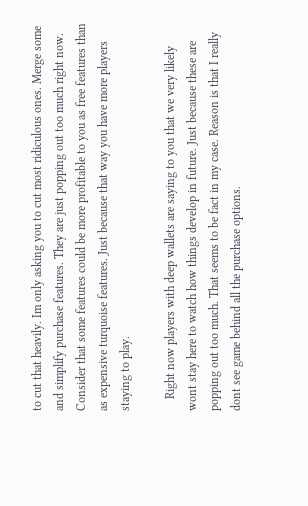to cut that heavily. Im only asking you to cut most ridiculous ones. Merge some and simplify purchase features. They are just popping out too much right now. Consider that some features could be more profitable to you as free features than as expensive turquoise features. Just because that way you have more players staying to play.

    Right now players with deep wallets are saying to you that we very likely wont stay here to watch how things develop in future. Just because these are popping out too much. That seems to be fact in my case. Reason is that I really dont see game behind all the purchase options.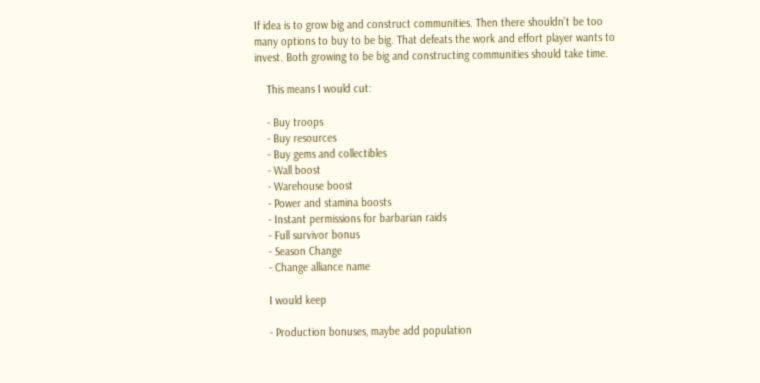If idea is to grow big and construct communities. Then there shouldn't be too many options to buy to be big. That defeats the work and effort player wants to invest. Both growing to be big and constructing communities should take time.

    This means I would cut:

    - Buy troops
    - Buy resources
    - Buy gems and collectibles
    - Wall boost
    - Warehouse boost
    - Power and stamina boosts
    - Instant permissions for barbarian raids
    - Full survivor bonus
    - Season Change
    - Change alliance name

    I would keep

    - Production bonuses, maybe add population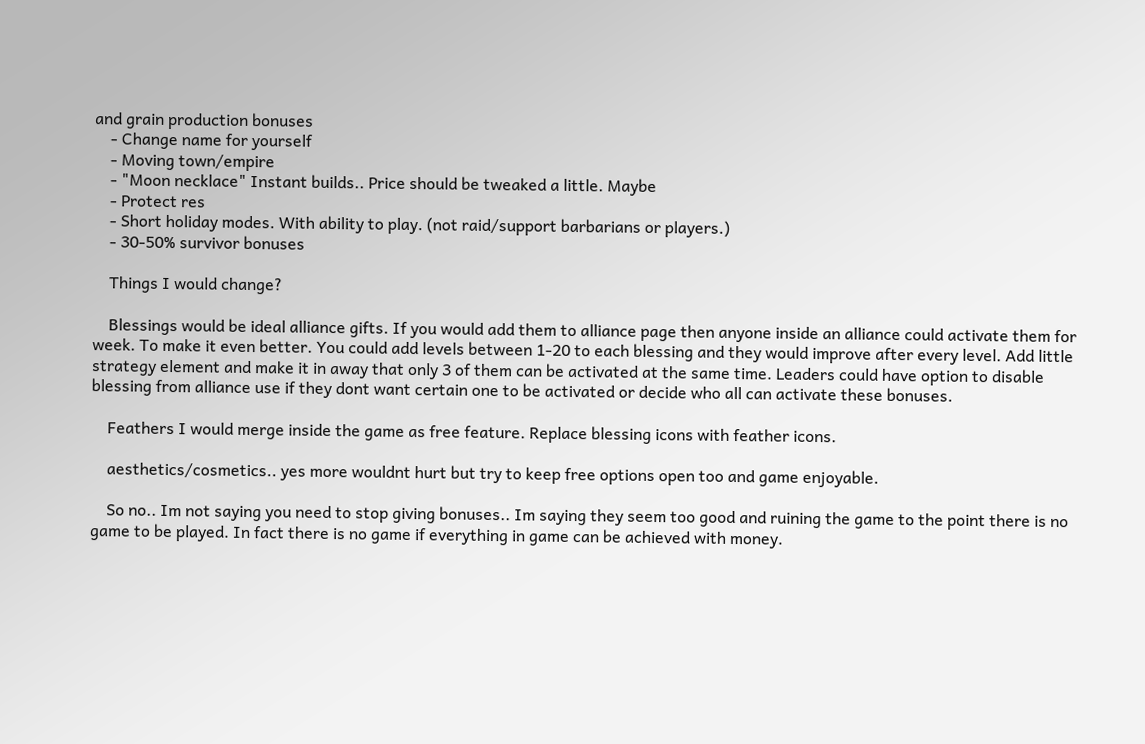and grain production bonuses
    - Change name for yourself
    - Moving town/empire
    - "Moon necklace" Instant builds.. Price should be tweaked a little. Maybe
    - Protect res
    - Short holiday modes. With ability to play. (not raid/support barbarians or players.)
    - 30-50% survivor bonuses

    Things I would change?

    Blessings would be ideal alliance gifts. If you would add them to alliance page then anyone inside an alliance could activate them for week. To make it even better. You could add levels between 1-20 to each blessing and they would improve after every level. Add little strategy element and make it in away that only 3 of them can be activated at the same time. Leaders could have option to disable blessing from alliance use if they dont want certain one to be activated or decide who all can activate these bonuses.

    Feathers I would merge inside the game as free feature. Replace blessing icons with feather icons.

    aesthetics/cosmetics.. yes more wouldnt hurt but try to keep free options open too and game enjoyable.

    So no.. Im not saying you need to stop giving bonuses.. Im saying they seem too good and ruining the game to the point there is no game to be played. In fact there is no game if everything in game can be achieved with money.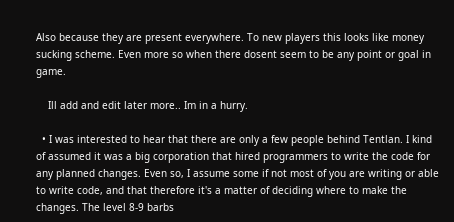Also because they are present everywhere. To new players this looks like money sucking scheme. Even more so when there dosent seem to be any point or goal in game.

    Ill add and edit later more.. Im in a hurry.

  • I was interested to hear that there are only a few people behind Tentlan. I kind of assumed it was a big corporation that hired programmers to write the code for any planned changes. Even so, I assume some if not most of you are writing or able to write code, and that therefore it's a matter of deciding where to make the changes. The level 8-9 barbs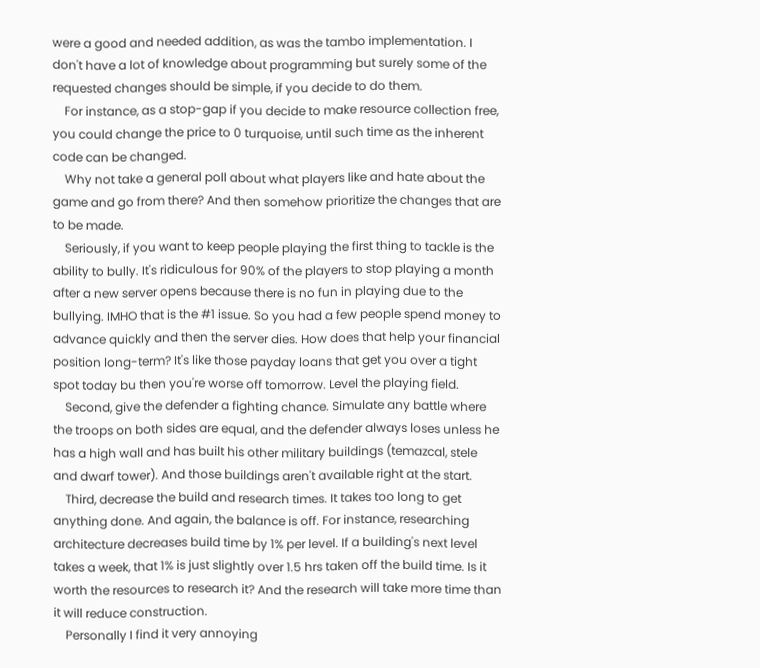were a good and needed addition, as was the tambo implementation. I don't have a lot of knowledge about programming but surely some of the requested changes should be simple, if you decide to do them.
    For instance, as a stop-gap if you decide to make resource collection free, you could change the price to 0 turquoise, until such time as the inherent code can be changed.
    Why not take a general poll about what players like and hate about the game and go from there? And then somehow prioritize the changes that are to be made.
    Seriously, if you want to keep people playing the first thing to tackle is the ability to bully. It's ridiculous for 90% of the players to stop playing a month after a new server opens because there is no fun in playing due to the bullying. IMHO that is the #1 issue. So you had a few people spend money to advance quickly and then the server dies. How does that help your financial position long-term? It's like those payday loans that get you over a tight spot today bu then you're worse off tomorrow. Level the playing field.
    Second, give the defender a fighting chance. Simulate any battle where the troops on both sides are equal, and the defender always loses unless he has a high wall and has built his other military buildings (temazcal, stele and dwarf tower). And those buildings aren't available right at the start.
    Third, decrease the build and research times. It takes too long to get anything done. And again, the balance is off. For instance, researching architecture decreases build time by 1% per level. If a building's next level takes a week, that 1% is just slightly over 1.5 hrs taken off the build time. Is it worth the resources to research it? And the research will take more time than it will reduce construction.
    Personally I find it very annoying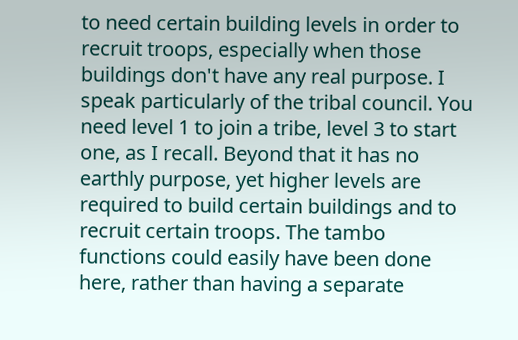to need certain building levels in order to recruit troops, especially when those buildings don't have any real purpose. I speak particularly of the tribal council. You need level 1 to join a tribe, level 3 to start one, as I recall. Beyond that it has no earthly purpose, yet higher levels are required to build certain buildings and to recruit certain troops. The tambo functions could easily have been done here, rather than having a separate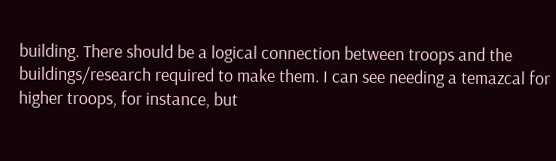building. There should be a logical connection between troops and the buildings/research required to make them. I can see needing a temazcal for higher troops, for instance, but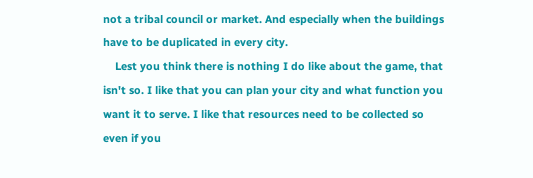not a tribal council or market. And especially when the buildings have to be duplicated in every city.
    Lest you think there is nothing I do like about the game, that isn't so. I like that you can plan your city and what function you want it to serve. I like that resources need to be collected so even if you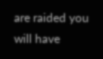are raided you will have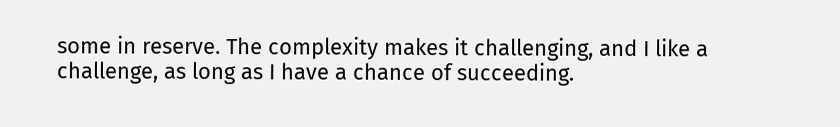some in reserve. The complexity makes it challenging, and I like a challenge, as long as I have a chance of succeeding.